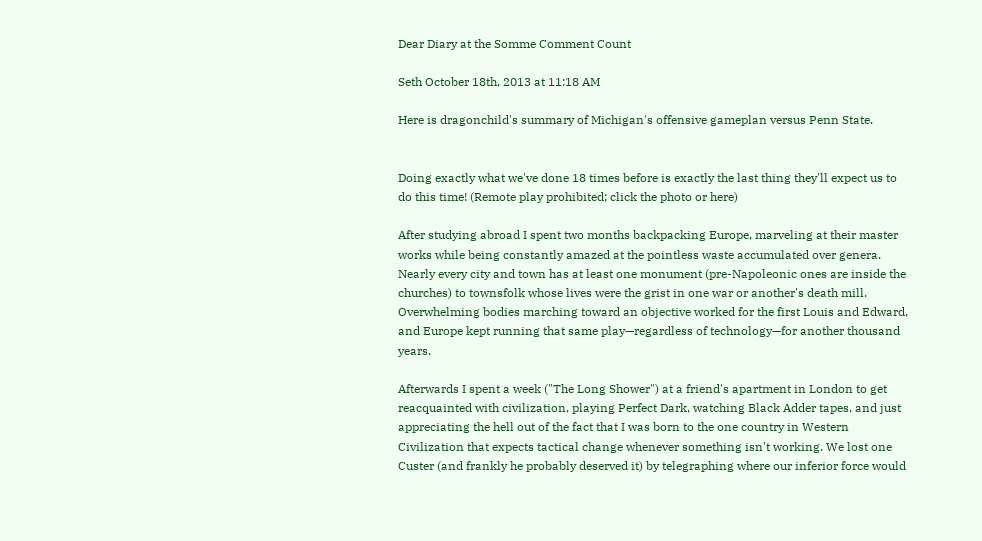Dear Diary at the Somme Comment Count

Seth October 18th, 2013 at 11:18 AM

Here is dragonchild's summary of Michigan's offensive gameplan versus Penn State.


Doing exactly what we've done 18 times before is exactly the last thing they'll expect us to do this time! (Remote play prohibited; click the photo or here)

After studying abroad I spent two months backpacking Europe, marveling at their master works while being constantly amazed at the pointless waste accumulated over genera. Nearly every city and town has at least one monument (pre-Napoleonic ones are inside the churches) to townsfolk whose lives were the grist in one war or another's death mill. Overwhelming bodies marching toward an objective worked for the first Louis and Edward, and Europe kept running that same play—regardless of technology—for another thousand years.

Afterwards I spent a week ("The Long Shower") at a friend's apartment in London to get reacquainted with civilization, playing Perfect Dark, watching Black Adder tapes, and just appreciating the hell out of the fact that I was born to the one country in Western Civilization that expects tactical change whenever something isn't working. We lost one Custer (and frankly he probably deserved it) by telegraphing where our inferior force would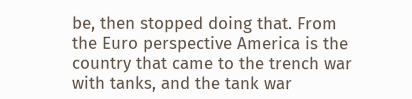be, then stopped doing that. From the Euro perspective America is the country that came to the trench war with tanks, and the tank war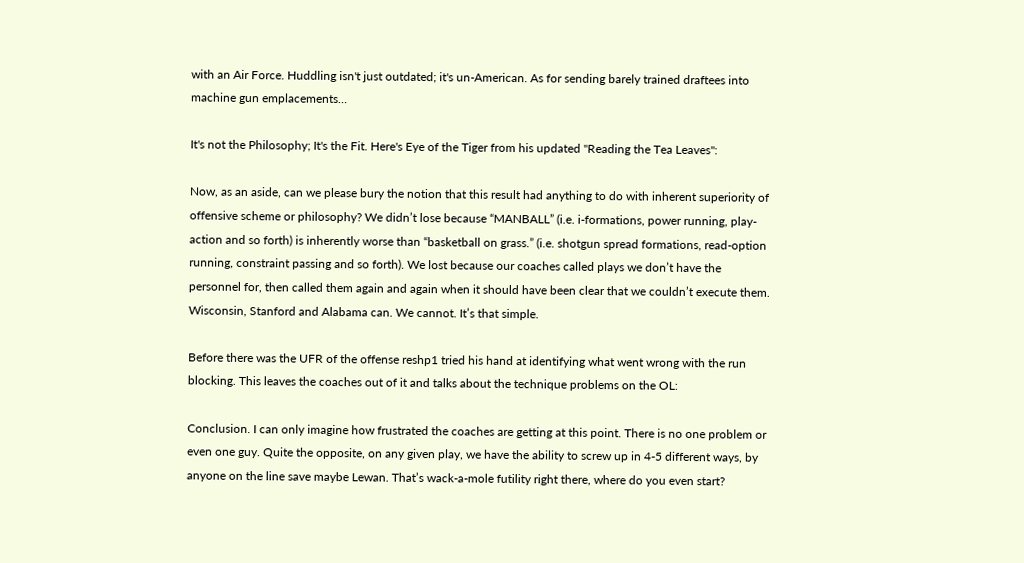with an Air Force. Huddling isn't just outdated; it's un-American. As for sending barely trained draftees into machine gun emplacements…

It's not the Philosophy; It's the Fit. Here's Eye of the Tiger from his updated "Reading the Tea Leaves":

Now, as an aside, can we please bury the notion that this result had anything to do with inherent superiority of offensive scheme or philosophy? We didn’t lose because “MANBALL” (i.e. i-formations, power running, play-action and so forth) is inherently worse than “basketball on grass.” (i.e. shotgun spread formations, read-option running, constraint passing and so forth). We lost because our coaches called plays we don’t have the personnel for, then called them again and again when it should have been clear that we couldn’t execute them. Wisconsin, Stanford and Alabama can. We cannot. It’s that simple.

Before there was the UFR of the offense reshp1 tried his hand at identifying what went wrong with the run blocking. This leaves the coaches out of it and talks about the technique problems on the OL:

Conclusion. I can only imagine how frustrated the coaches are getting at this point. There is no one problem or even one guy. Quite the opposite, on any given play, we have the ability to screw up in 4-5 different ways, by anyone on the line save maybe Lewan. That’s wack-a-mole futility right there, where do you even start?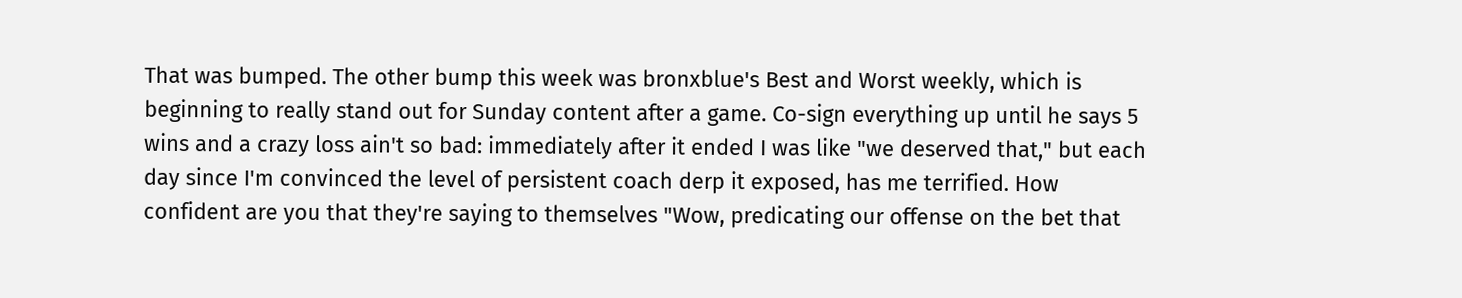That was bumped. The other bump this week was bronxblue's Best and Worst weekly, which is beginning to really stand out for Sunday content after a game. Co-sign everything up until he says 5 wins and a crazy loss ain't so bad: immediately after it ended I was like "we deserved that," but each day since I'm convinced the level of persistent coach derp it exposed, has me terrified. How confident are you that they're saying to themselves "Wow, predicating our offense on the bet that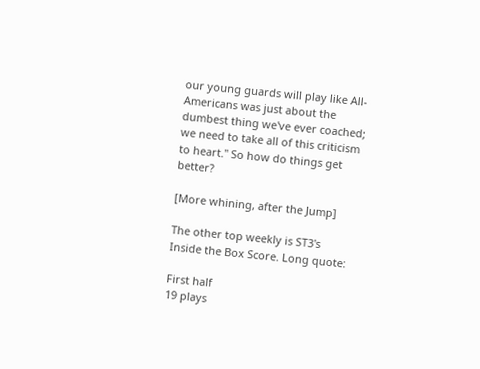our young guards will play like All-Americans was just about the dumbest thing we've ever coached; we need to take all of this criticism to heart." So how do things get better?

[More whining, after the Jump]

The other top weekly is ST3's Inside the Box Score. Long quote:

First half
19 plays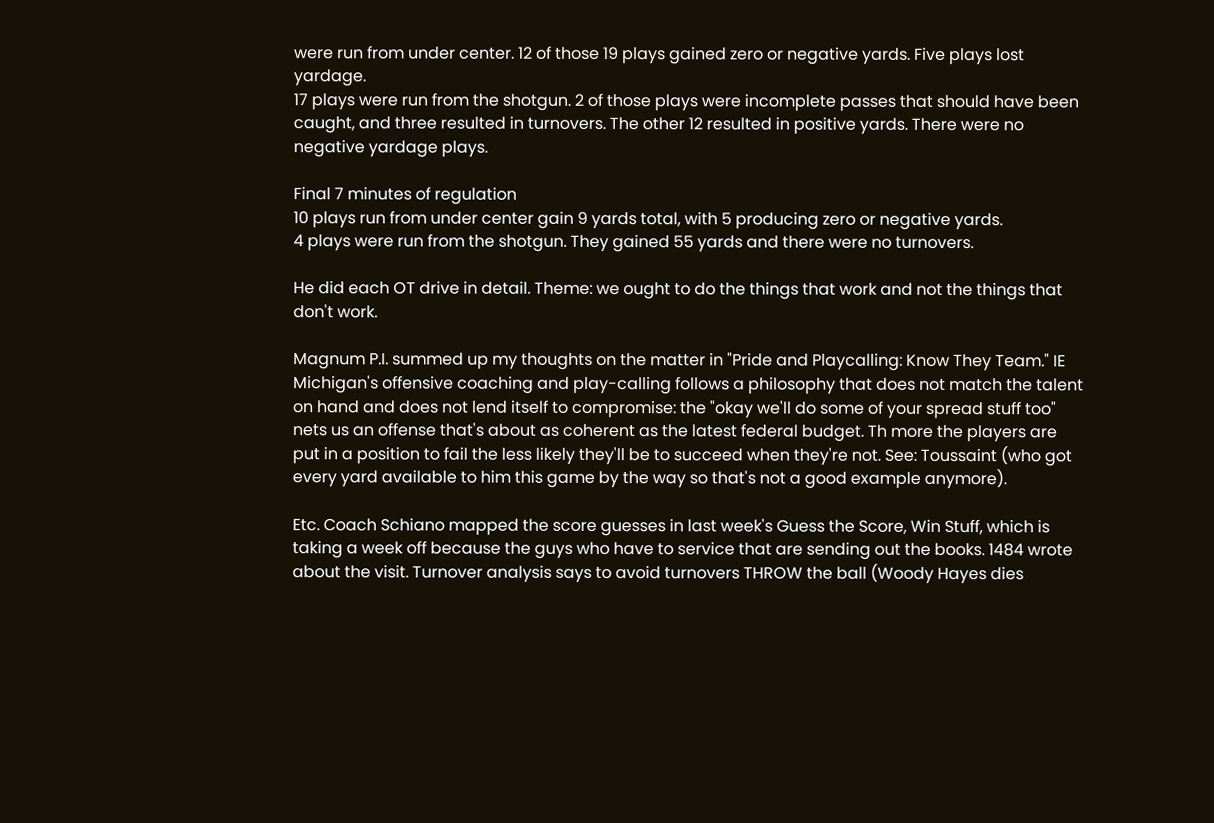were run from under center. 12 of those 19 plays gained zero or negative yards. Five plays lost yardage.
17 plays were run from the shotgun. 2 of those plays were incomplete passes that should have been caught, and three resulted in turnovers. The other 12 resulted in positive yards. There were no negative yardage plays.

Final 7 minutes of regulation
10 plays run from under center gain 9 yards total, with 5 producing zero or negative yards.
4 plays were run from the shotgun. They gained 55 yards and there were no turnovers.

He did each OT drive in detail. Theme: we ought to do the things that work and not the things that don't work.

Magnum P.I. summed up my thoughts on the matter in "Pride and Playcalling: Know They Team." IE Michigan's offensive coaching and play-calling follows a philosophy that does not match the talent on hand and does not lend itself to compromise: the "okay we'll do some of your spread stuff too" nets us an offense that's about as coherent as the latest federal budget. Th more the players are put in a position to fail the less likely they'll be to succeed when they're not. See: Toussaint (who got every yard available to him this game by the way so that's not a good example anymore).

Etc. Coach Schiano mapped the score guesses in last week's Guess the Score, Win Stuff, which is taking a week off because the guys who have to service that are sending out the books. 1484 wrote about the visit. Turnover analysis says to avoid turnovers THROW the ball (Woody Hayes dies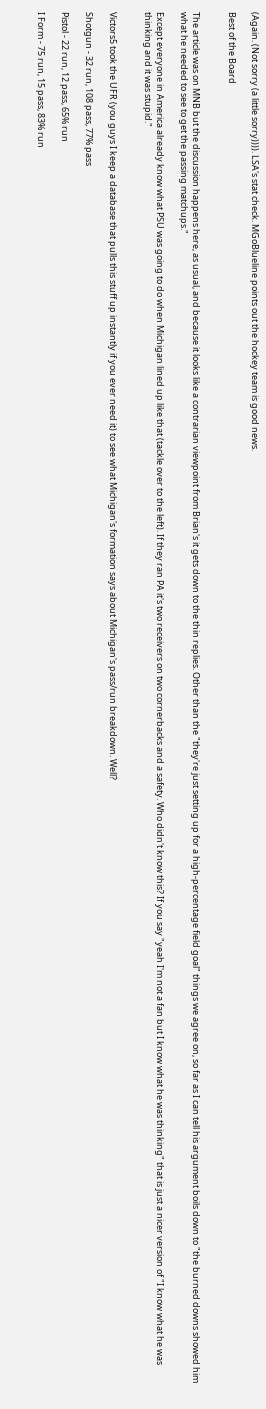(Again. (Not sorry (a little sorry)))). LSA's stat check. MGoBlueline points out the hockey team is good news.

Best of the Board


The article was on MNB but the discussion happens here, as usual, and because it looks like a contrarian viewpoint from Brian's it gets down to the thin replies. Other than the "they're just setting up for a high-percentage field goal" things we agree on, so far as I can tell his argument boils down to "the burned downs showed him what he needed to see to get the passing matchups."

Except everyone in America already know what PSU was going to do when Michigan lined up like that (tackle over to the left). If they ran PA it's two receivers on two cornerbacks and a safety. Who didn't know this? If you say "yeah I'm not a fan but I know what he was thinking" that is just a nicer version of "I know what he was thinking and it was stupid."


Victors5 took the UFR (you guys I keep a database that pulls this stuff up instantly if you ever need it) to see what Michigan's formation says about Michigan's pass/run breakdown. Well?

Shotgun - 32 run, 108 pass, 77% pass

Pistol - 22 run, 12 pass, 65% run

I Form - 75 run, 15 pass, 83% run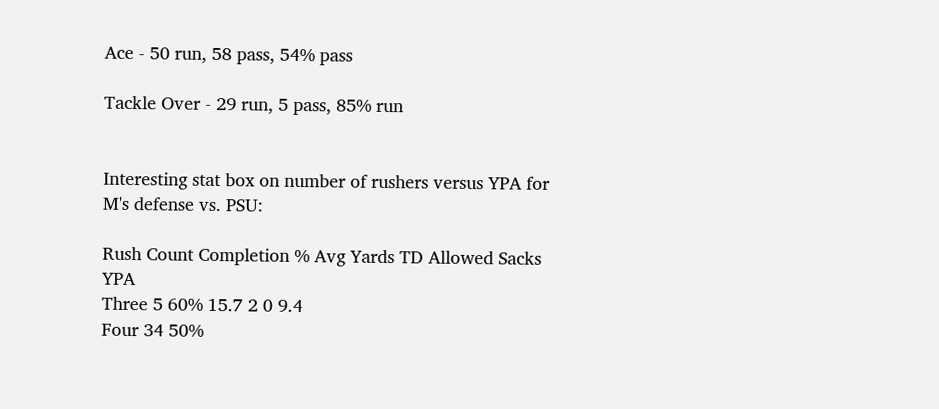Ace - 50 run, 58 pass, 54% pass

Tackle Over - 29 run, 5 pass, 85% run


Interesting stat box on number of rushers versus YPA for M's defense vs. PSU:

Rush Count Completion % Avg Yards TD Allowed Sacks YPA
Three 5 60% 15.7 2 0 9.4
Four 34 50%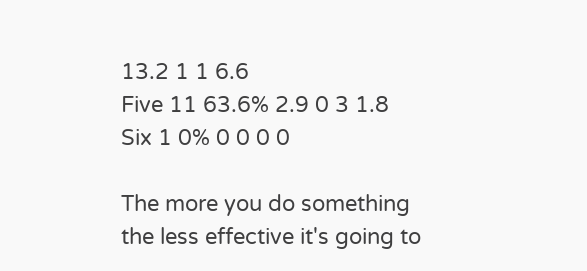13.2 1 1 6.6
Five 11 63.6% 2.9 0 3 1.8
Six 1 0% 0 0 0 0

The more you do something the less effective it's going to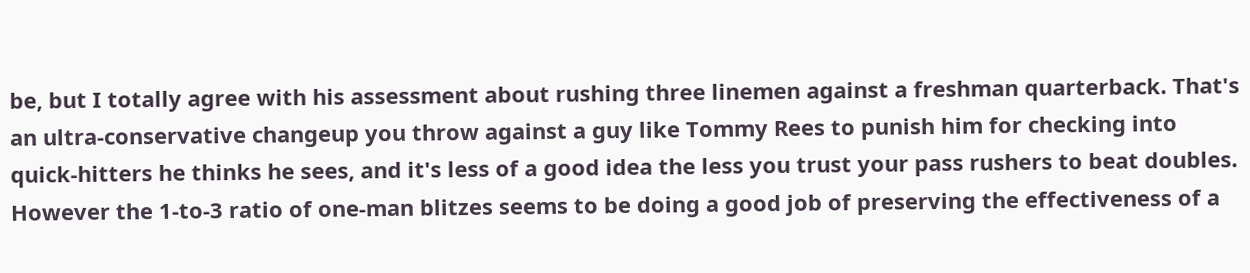be, but I totally agree with his assessment about rushing three linemen against a freshman quarterback. That's an ultra-conservative changeup you throw against a guy like Tommy Rees to punish him for checking into quick-hitters he thinks he sees, and it's less of a good idea the less you trust your pass rushers to beat doubles. However the 1-to-3 ratio of one-man blitzes seems to be doing a good job of preserving the effectiveness of a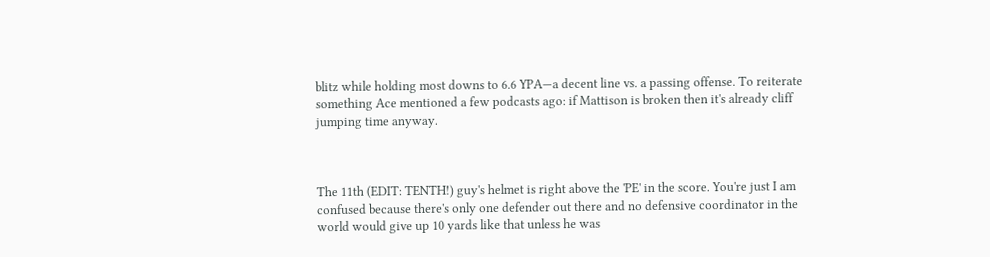blitz while holding most downs to 6.6 YPA—a decent line vs. a passing offense. To reiterate something Ace mentioned a few podcasts ago: if Mattison is broken then it's already cliff jumping time anyway.



The 11th (EDIT: TENTH!) guy's helmet is right above the 'PE' in the score. You're just I am confused because there's only one defender out there and no defensive coordinator in the world would give up 10 yards like that unless he was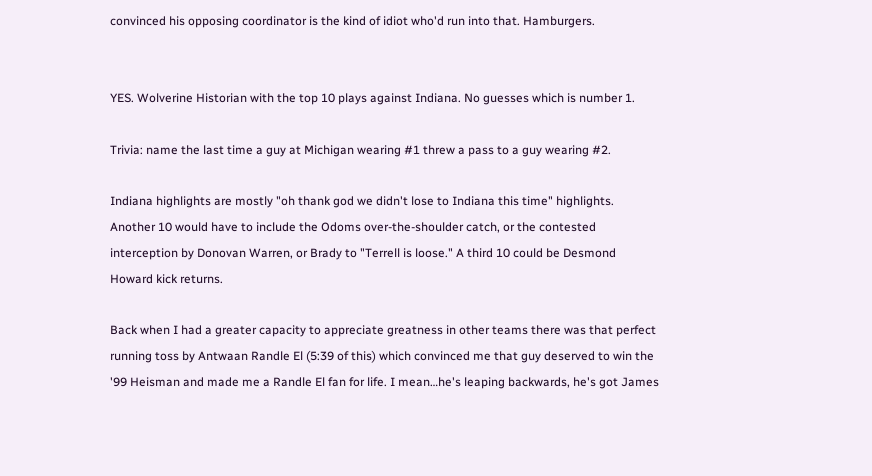convinced his opposing coordinator is the kind of idiot who'd run into that. Hamburgers.


YES. Wolverine Historian with the top 10 plays against Indiana. No guesses which is number 1.

Trivia: name the last time a guy at Michigan wearing #1 threw a pass to a guy wearing #2.

Indiana highlights are mostly "oh thank god we didn't lose to Indiana this time" highlights. Another 10 would have to include the Odoms over-the-shoulder catch, or the contested interception by Donovan Warren, or Brady to "Terrell is loose." A third 10 could be Desmond Howard kick returns.

Back when I had a greater capacity to appreciate greatness in other teams there was that perfect running toss by Antwaan Randle El (5:39 of this) which convinced me that guy deserved to win the '99 Heisman and made me a Randle El fan for life. I mean…he's leaping backwards, he's got James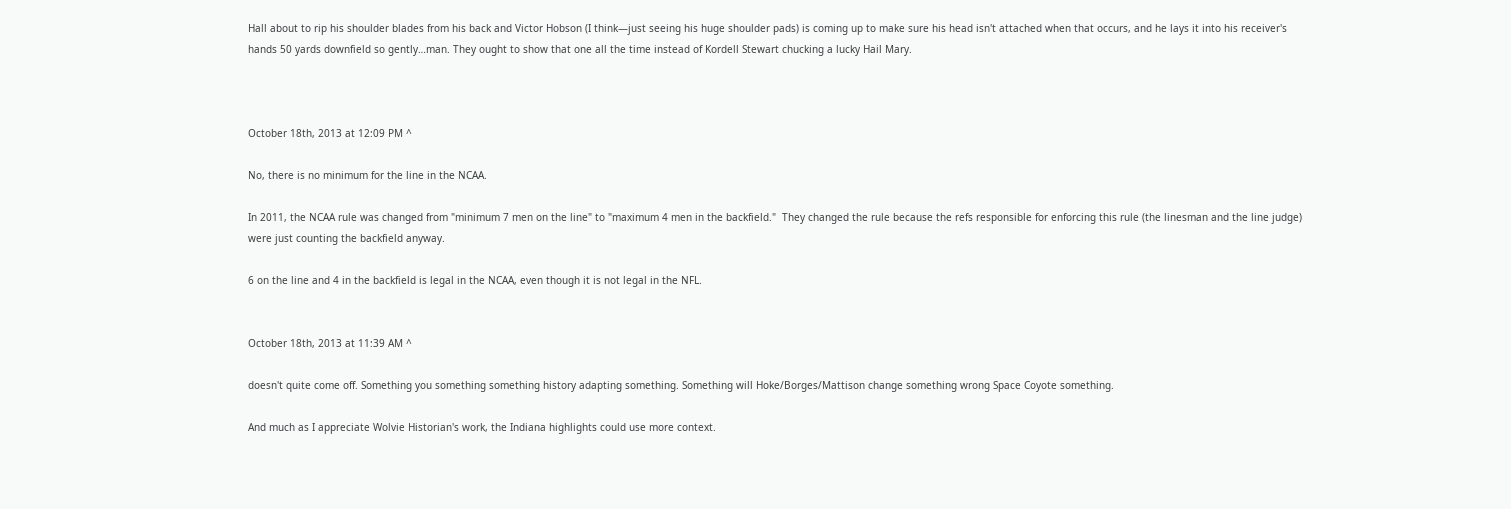Hall about to rip his shoulder blades from his back and Victor Hobson (I think—just seeing his huge shoulder pads) is coming up to make sure his head isn't attached when that occurs, and he lays it into his receiver's hands 50 yards downfield so gently…man. They ought to show that one all the time instead of Kordell Stewart chucking a lucky Hail Mary.



October 18th, 2013 at 12:09 PM ^

No, there is no minimum for the line in the NCAA.

In 2011, the NCAA rule was changed from "minimum 7 men on the line" to "maximum 4 men in the backfield."  They changed the rule because the refs responsible for enforcing this rule (the linesman and the line judge) were just counting the backfield anyway.

6 on the line and 4 in the backfield is legal in the NCAA, even though it is not legal in the NFL.


October 18th, 2013 at 11:39 AM ^

doesn't quite come off. Something you something something history adapting something. Something will Hoke/Borges/Mattison change something wrong Space Coyote something.

And much as I appreciate Wolvie Historian's work, the Indiana highlights could use more context.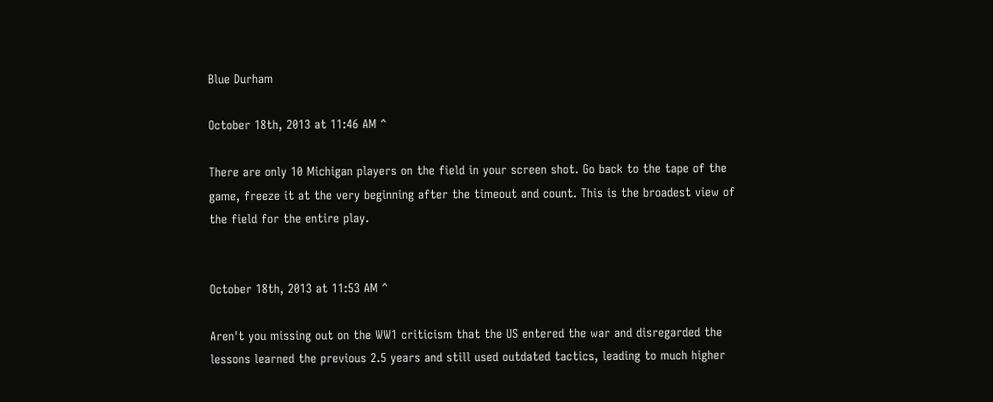Blue Durham

October 18th, 2013 at 11:46 AM ^

There are only 10 Michigan players on the field in your screen shot. Go back to the tape of the game, freeze it at the very beginning after the timeout and count. This is the broadest view of the field for the entire play.


October 18th, 2013 at 11:53 AM ^

Aren't you missing out on the WW1 criticism that the US entered the war and disregarded the lessons learned the previous 2.5 years and still used outdated tactics, leading to much higher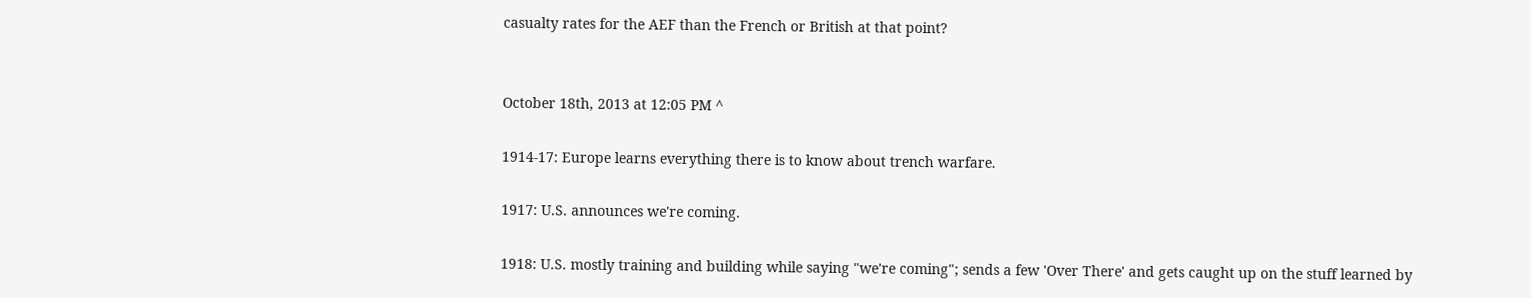casualty rates for the AEF than the French or British at that point?


October 18th, 2013 at 12:05 PM ^

1914-17: Europe learns everything there is to know about trench warfare.

1917: U.S. announces we're coming.

1918: U.S. mostly training and building while saying "we're coming"; sends a few 'Over There' and gets caught up on the stuff learned by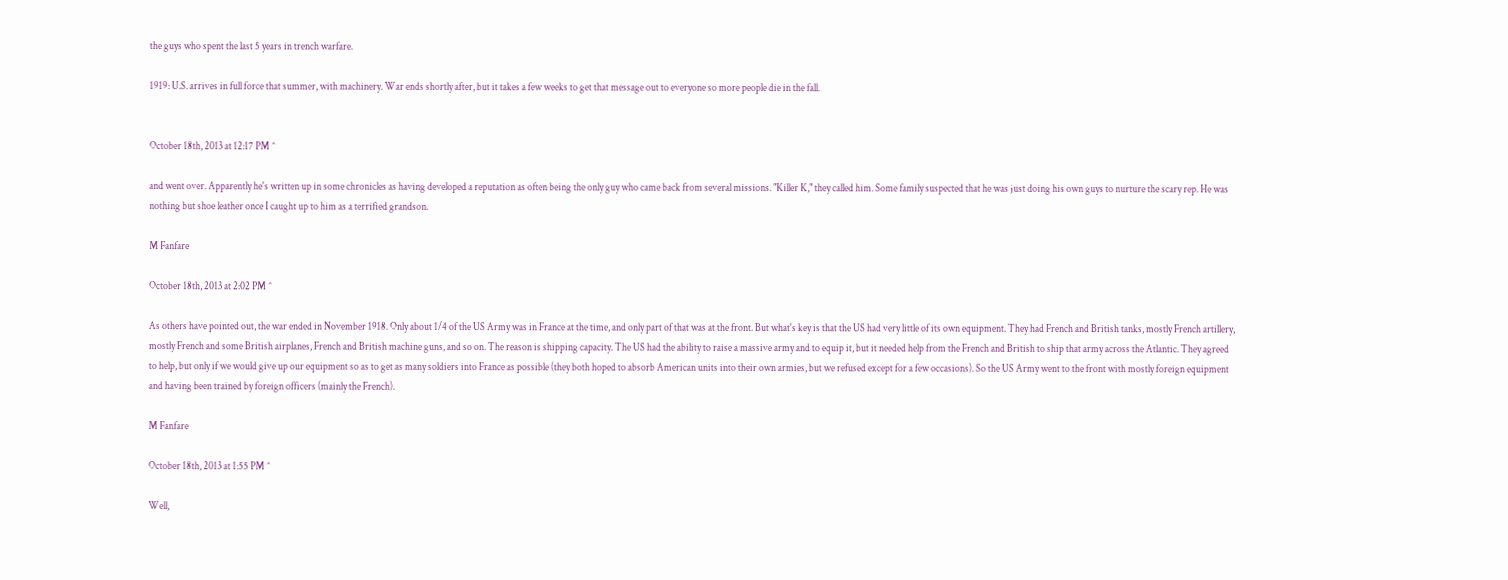the guys who spent the last 5 years in trench warfare.

1919: U.S. arrives in full force that summer, with machinery. War ends shortly after, but it takes a few weeks to get that message out to everyone so more people die in the fall.


October 18th, 2013 at 12:17 PM ^

and went over. Apparently he's written up in some chronicles as having developed a reputation as often being the only guy who came back from several missions. "Killer K," they called him. Some family suspected that he was just doing his own guys to nurture the scary rep. He was nothing but shoe leather once I caught up to him as a terrified grandson.

M Fanfare

October 18th, 2013 at 2:02 PM ^

As others have pointed out, the war ended in November 1918. Only about 1/4 of the US Army was in France at the time, and only part of that was at the front. But what's key is that the US had very little of its own equipment. They had French and British tanks, mostly French artillery, mostly French and some British airplanes, French and British machine guns, and so on. The reason is shipping capacity. The US had the ability to raise a massive army and to equip it, but it needed help from the French and British to ship that army across the Atlantic. They agreed to help, but only if we would give up our equipment so as to get as many soldiers into France as possible (they both hoped to absorb American units into their own armies, but we refused except for a few occasions). So the US Army went to the front with mostly foreign equipment and having been trained by foreign officers (mainly the French).

M Fanfare

October 18th, 2013 at 1:55 PM ^

Well,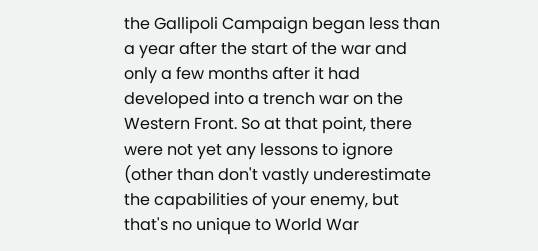the Gallipoli Campaign began less than a year after the start of the war and only a few months after it had developed into a trench war on the Western Front. So at that point, there were not yet any lessons to ignore (other than don't vastly underestimate the capabilities of your enemy, but that's no unique to World War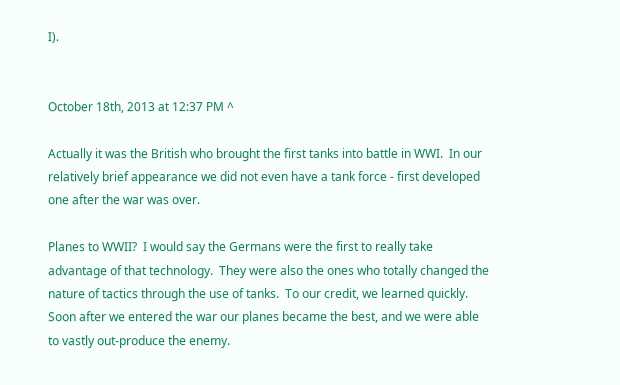I).


October 18th, 2013 at 12:37 PM ^

Actually it was the British who brought the first tanks into battle in WWI.  In our relatively brief appearance we did not even have a tank force - first developed one after the war was over.

Planes to WWII?  I would say the Germans were the first to really take advantage of that technology.  They were also the ones who totally changed the nature of tactics through the use of tanks.  To our credit, we learned quickly.  Soon after we entered the war our planes became the best, and we were able to vastly out-produce the enemy.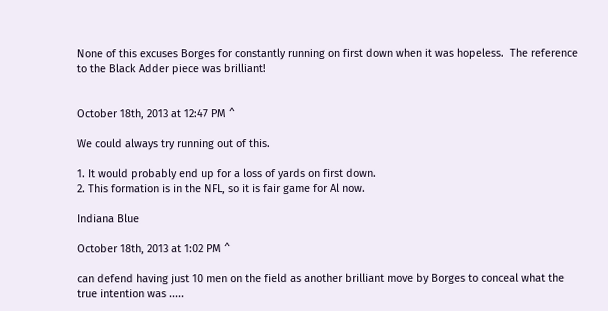None of this excuses Borges for constantly running on first down when it was hopeless.  The reference to the Black Adder piece was brilliant!


October 18th, 2013 at 12:47 PM ^

We could always try running out of this.

1. It would probably end up for a loss of yards on first down.
2. This formation is in the NFL, so it is fair game for Al now.

Indiana Blue

October 18th, 2013 at 1:02 PM ^

can defend having just 10 men on the field as another brilliant move by Borges to conceal what the true intention was .....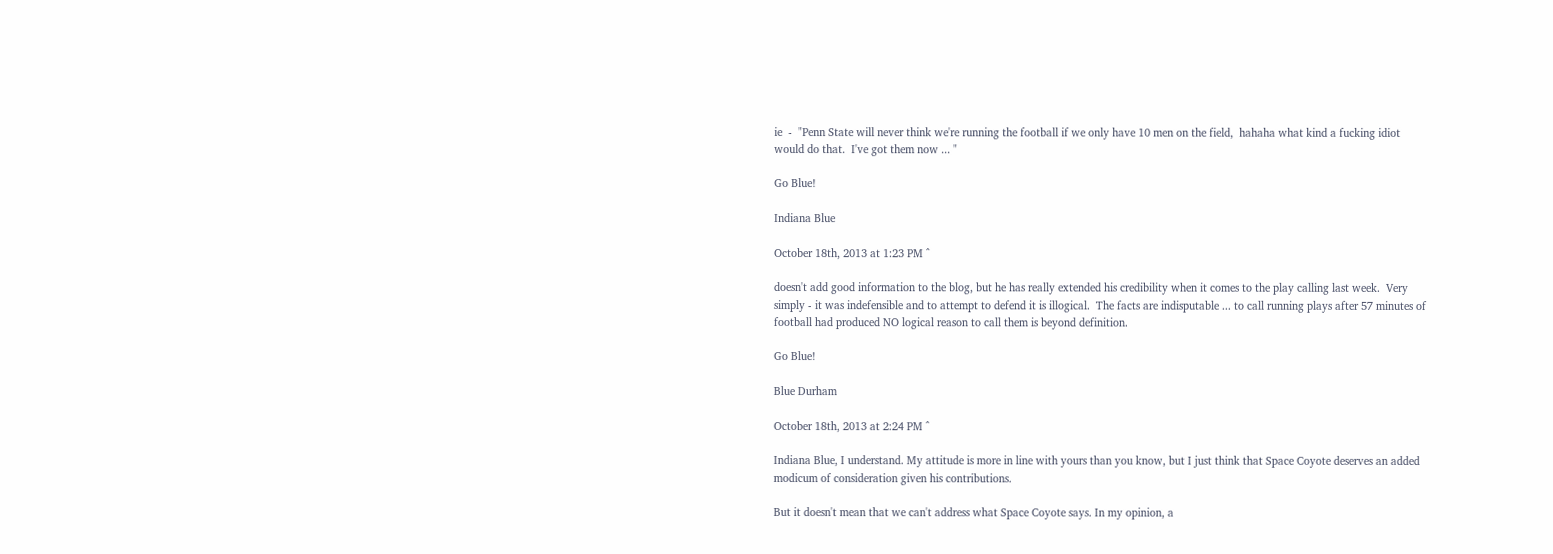ie  -  "Penn State will never think we're running the football if we only have 10 men on the field,  hahaha what kind a fucking idiot would do that.  I've got them now ... "

Go Blue!

Indiana Blue

October 18th, 2013 at 1:23 PM ^

doesn't add good information to the blog, but he has really extended his credibility when it comes to the play calling last week.  Very simply - it was indefensible and to attempt to defend it is illogical.  The facts are indisputable ... to call running plays after 57 minutes of football had produced NO logical reason to call them is beyond definition.

Go Blue!

Blue Durham

October 18th, 2013 at 2:24 PM ^

Indiana Blue, I understand. My attitude is more in line with yours than you know, but I just think that Space Coyote deserves an added modicum of consideration given his contributions.

But it doesn't mean that we can't address what Space Coyote says. In my opinion, a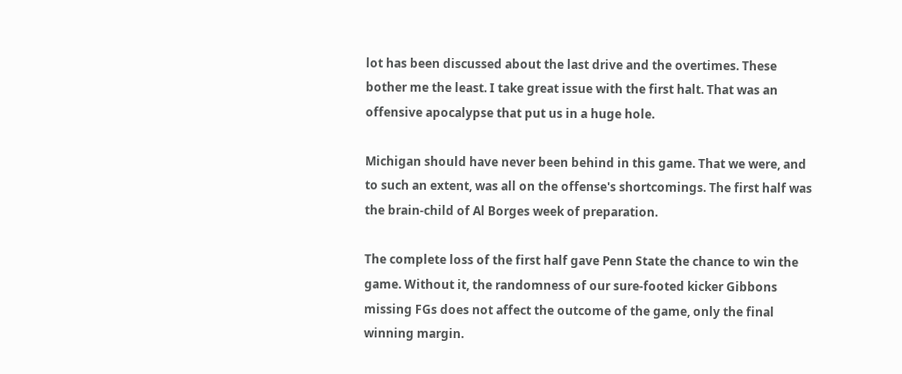lot has been discussed about the last drive and the overtimes. These bother me the least. I take great issue with the first halt. That was an offensive apocalypse that put us in a huge hole.

Michigan should have never been behind in this game. That we were, and to such an extent, was all on the offense's shortcomings. The first half was the brain-child of Al Borges week of preparation.

The complete loss of the first half gave Penn State the chance to win the game. Without it, the randomness of our sure-footed kicker Gibbons missing FGs does not affect the outcome of the game, only the final winning margin.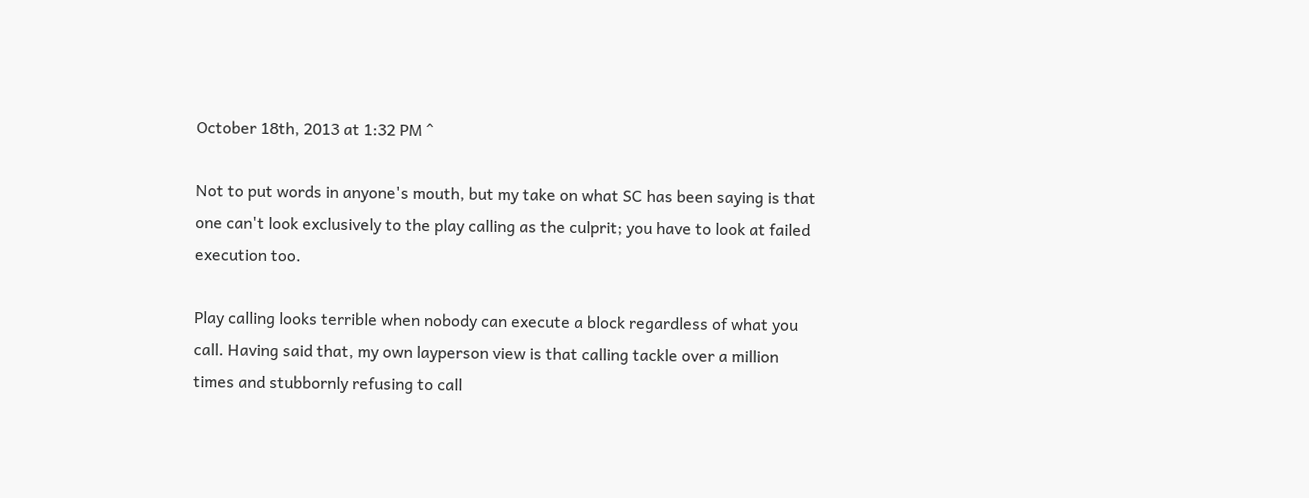October 18th, 2013 at 1:32 PM ^

Not to put words in anyone's mouth, but my take on what SC has been saying is that one can't look exclusively to the play calling as the culprit; you have to look at failed execution too.

Play calling looks terrible when nobody can execute a block regardless of what you call. Having said that, my own layperson view is that calling tackle over a million times and stubbornly refusing to call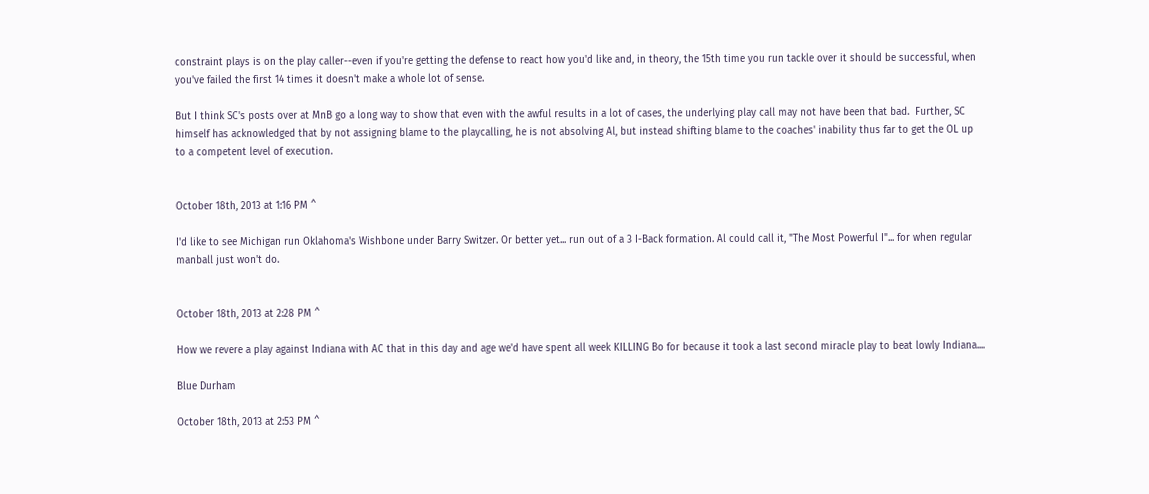constraint plays is on the play caller--even if you're getting the defense to react how you'd like and, in theory, the 15th time you run tackle over it should be successful, when you've failed the first 14 times it doesn't make a whole lot of sense.

But I think SC's posts over at MnB go a long way to show that even with the awful results in a lot of cases, the underlying play call may not have been that bad.  Further, SC himself has acknowledged that by not assigning blame to the playcalling, he is not absolving Al, but instead shifting blame to the coaches' inability thus far to get the OL up to a competent level of execution.


October 18th, 2013 at 1:16 PM ^

I'd like to see Michigan run Oklahoma's Wishbone under Barry Switzer. Or better yet... run out of a 3 I-Back formation. Al could call it, "The Most Powerful I"... for when regular manball just won't do.


October 18th, 2013 at 2:28 PM ^

How we revere a play against Indiana with AC that in this day and age we'd have spent all week KILLING Bo for because it took a last second miracle play to beat lowly Indiana....

Blue Durham

October 18th, 2013 at 2:53 PM ^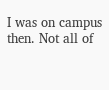I was on campus then. Not all of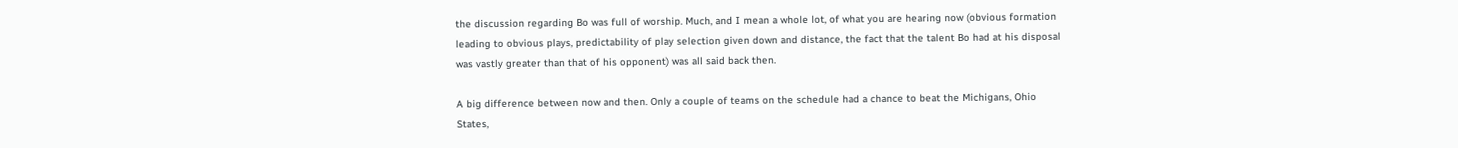the discussion regarding Bo was full of worship. Much, and I mean a whole lot, of what you are hearing now (obvious formation leading to obvious plays, predictability of play selection given down and distance, the fact that the talent Bo had at his disposal was vastly greater than that of his opponent) was all said back then.

A big difference between now and then. Only a couple of teams on the schedule had a chance to beat the Michigans, Ohio States,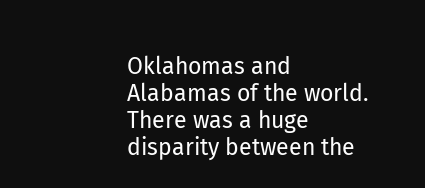Oklahomas and Alabamas of the world. There was a huge disparity between the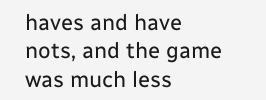haves and have nots, and the game was much less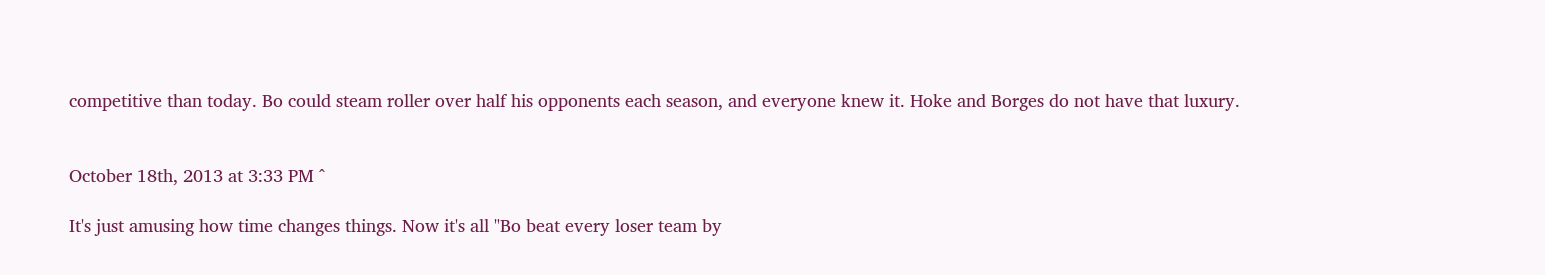competitive than today. Bo could steam roller over half his opponents each season, and everyone knew it. Hoke and Borges do not have that luxury.


October 18th, 2013 at 3:33 PM ^

It's just amusing how time changes things. Now it's all "Bo beat every loser team by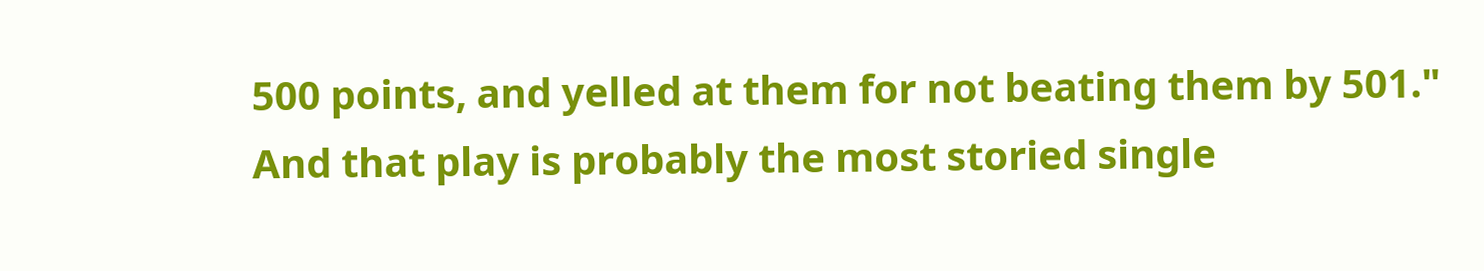500 points, and yelled at them for not beating them by 501."  And that play is probably the most storied single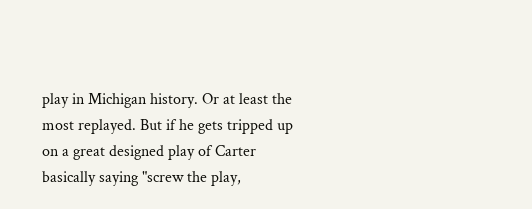play in Michigan history. Or at least the most replayed. But if he gets tripped up on a great designed play of Carter basically saying "screw the play,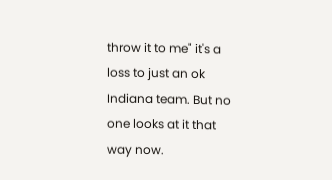throw it to me" it's a loss to just an ok Indiana team. But no one looks at it that way now.